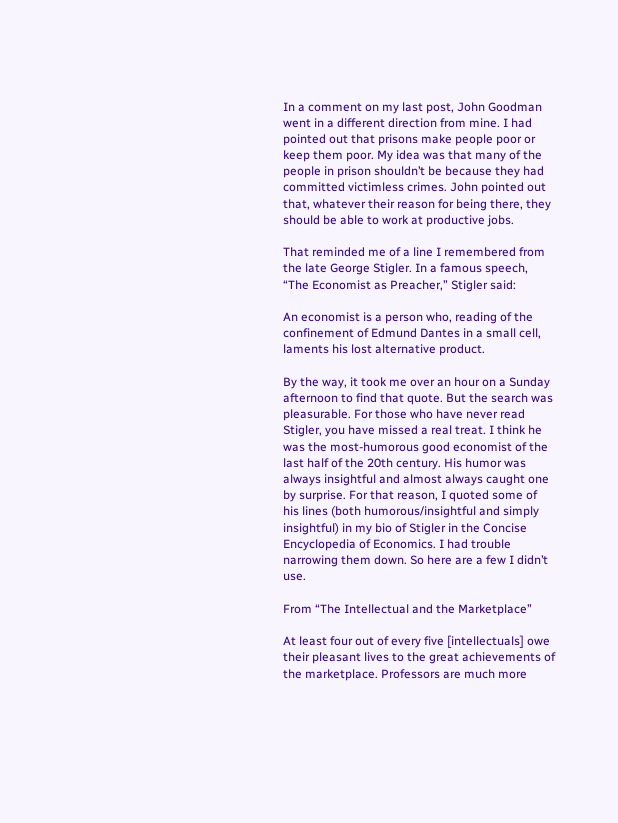In a comment on my last post, John Goodman went in a different direction from mine. I had pointed out that prisons make people poor or keep them poor. My idea was that many of the people in prison shouldn’t be because they had committed victimless crimes. John pointed out that, whatever their reason for being there, they should be able to work at productive jobs.

That reminded me of a line I remembered from the late George Stigler. In a famous speech, “The Economist as Preacher,” Stigler said:

An economist is a person who, reading of the confinement of Edmund Dantes in a small cell, laments his lost alternative product.

By the way, it took me over an hour on a Sunday afternoon to find that quote. But the search was pleasurable. For those who have never read Stigler, you have missed a real treat. I think he was the most-humorous good economist of the last half of the 20th century. His humor was always insightful and almost always caught one by surprise. For that reason, I quoted some of his lines (both humorous/insightful and simply insightful) in my bio of Stigler in the Concise Encyclopedia of Economics. I had trouble narrowing them down. So here are a few I didn’t use.

From “The Intellectual and the Marketplace”

At least four out of every five [intellectuals] owe their pleasant lives to the great achievements of the marketplace. Professors are much more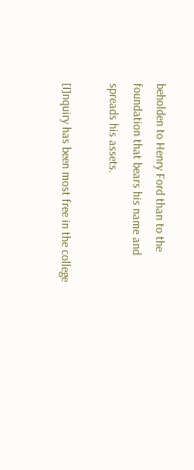beholden to Henry Ford than to the foundation that bears his name and spreads his assets.

[I]nquiry has been most free in the college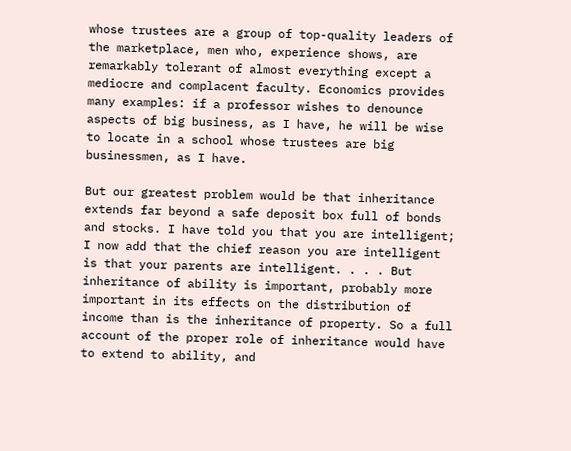whose trustees are a group of top-quality leaders of the marketplace, men who, experience shows, are remarkably tolerant of almost everything except a mediocre and complacent faculty. Economics provides many examples: if a professor wishes to denounce aspects of big business, as I have, he will be wise to locate in a school whose trustees are big businessmen, as I have.

But our greatest problem would be that inheritance extends far beyond a safe deposit box full of bonds and stocks. I have told you that you are intelligent; I now add that the chief reason you are intelligent is that your parents are intelligent. . . . But inheritance of ability is important, probably more important in its effects on the distribution of income than is the inheritance of property. So a full account of the proper role of inheritance would have to extend to ability, and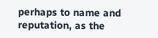perhaps to name and reputation, as the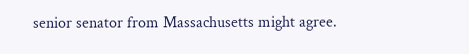senior senator from Massachusetts might agree.